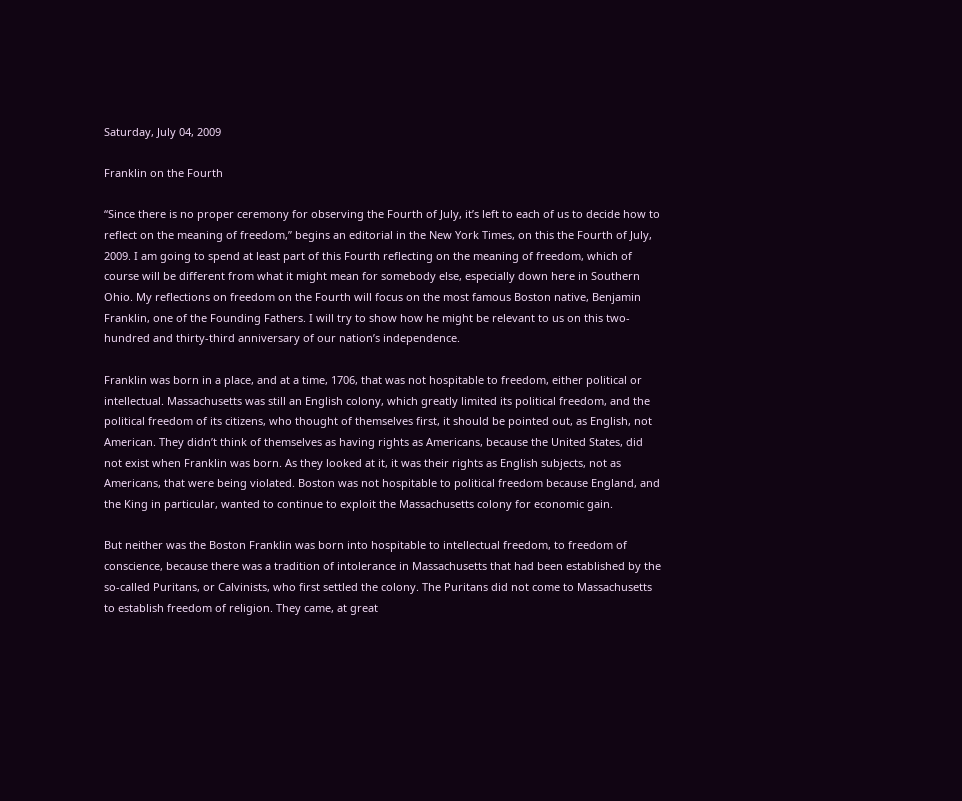Saturday, July 04, 2009

Franklin on the Fourth

“Since there is no proper ceremony for observing the Fourth of July, it’s left to each of us to decide how to reflect on the meaning of freedom,” begins an editorial in the New York Times, on this the Fourth of July, 2009. I am going to spend at least part of this Fourth reflecting on the meaning of freedom, which of course will be different from what it might mean for somebody else, especially down here in Southern Ohio. My reflections on freedom on the Fourth will focus on the most famous Boston native, Benjamin Franklin, one of the Founding Fathers. I will try to show how he might be relevant to us on this two-hundred and thirty-third anniversary of our nation’s independence.

Franklin was born in a place, and at a time, 1706, that was not hospitable to freedom, either political or intellectual. Massachusetts was still an English colony, which greatly limited its political freedom, and the political freedom of its citizens, who thought of themselves first, it should be pointed out, as English, not American. They didn’t think of themselves as having rights as Americans, because the United States, did not exist when Franklin was born. As they looked at it, it was their rights as English subjects, not as Americans, that were being violated. Boston was not hospitable to political freedom because England, and the King in particular, wanted to continue to exploit the Massachusetts colony for economic gain.

But neither was the Boston Franklin was born into hospitable to intellectual freedom, to freedom of conscience, because there was a tradition of intolerance in Massachusetts that had been established by the so-called Puritans, or Calvinists, who first settled the colony. The Puritans did not come to Massachusetts to establish freedom of religion. They came, at great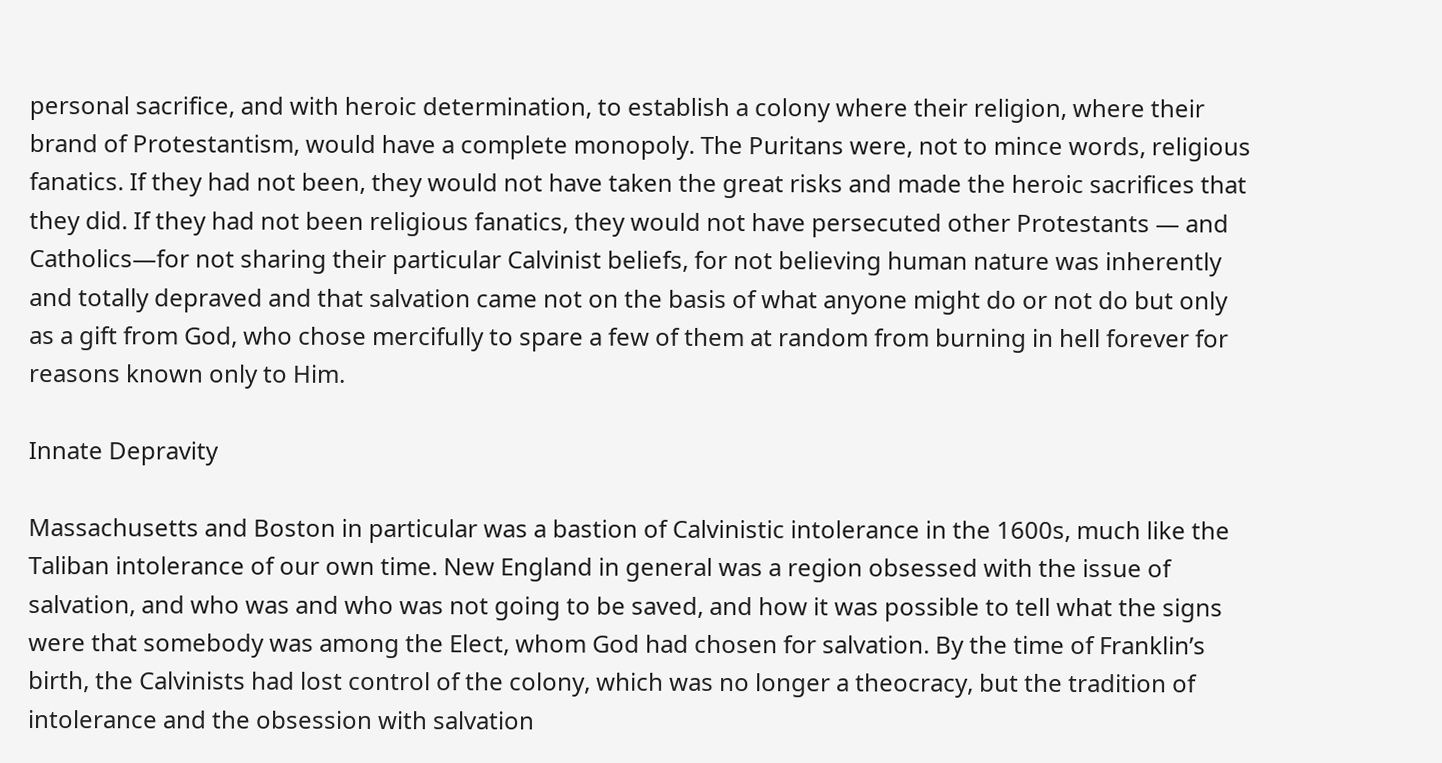personal sacrifice, and with heroic determination, to establish a colony where their religion, where their brand of Protestantism, would have a complete monopoly. The Puritans were, not to mince words, religious fanatics. If they had not been, they would not have taken the great risks and made the heroic sacrifices that they did. If they had not been religious fanatics, they would not have persecuted other Protestants — and Catholics—for not sharing their particular Calvinist beliefs, for not believing human nature was inherently and totally depraved and that salvation came not on the basis of what anyone might do or not do but only as a gift from God, who chose mercifully to spare a few of them at random from burning in hell forever for reasons known only to Him.

Innate Depravity

Massachusetts and Boston in particular was a bastion of Calvinistic intolerance in the 1600s, much like the Taliban intolerance of our own time. New England in general was a region obsessed with the issue of salvation, and who was and who was not going to be saved, and how it was possible to tell what the signs were that somebody was among the Elect, whom God had chosen for salvation. By the time of Franklin’s birth, the Calvinists had lost control of the colony, which was no longer a theocracy, but the tradition of intolerance and the obsession with salvation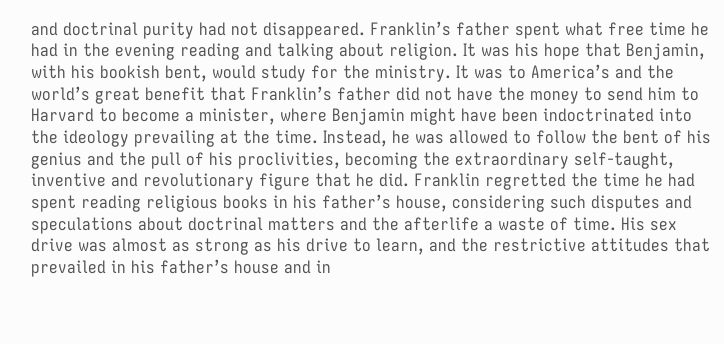and doctrinal purity had not disappeared. Franklin’s father spent what free time he had in the evening reading and talking about religion. It was his hope that Benjamin, with his bookish bent, would study for the ministry. It was to America’s and the world’s great benefit that Franklin’s father did not have the money to send him to Harvard to become a minister, where Benjamin might have been indoctrinated into the ideology prevailing at the time. Instead, he was allowed to follow the bent of his genius and the pull of his proclivities, becoming the extraordinary self-taught, inventive and revolutionary figure that he did. Franklin regretted the time he had spent reading religious books in his father’s house, considering such disputes and speculations about doctrinal matters and the afterlife a waste of time. His sex drive was almost as strong as his drive to learn, and the restrictive attitudes that prevailed in his father’s house and in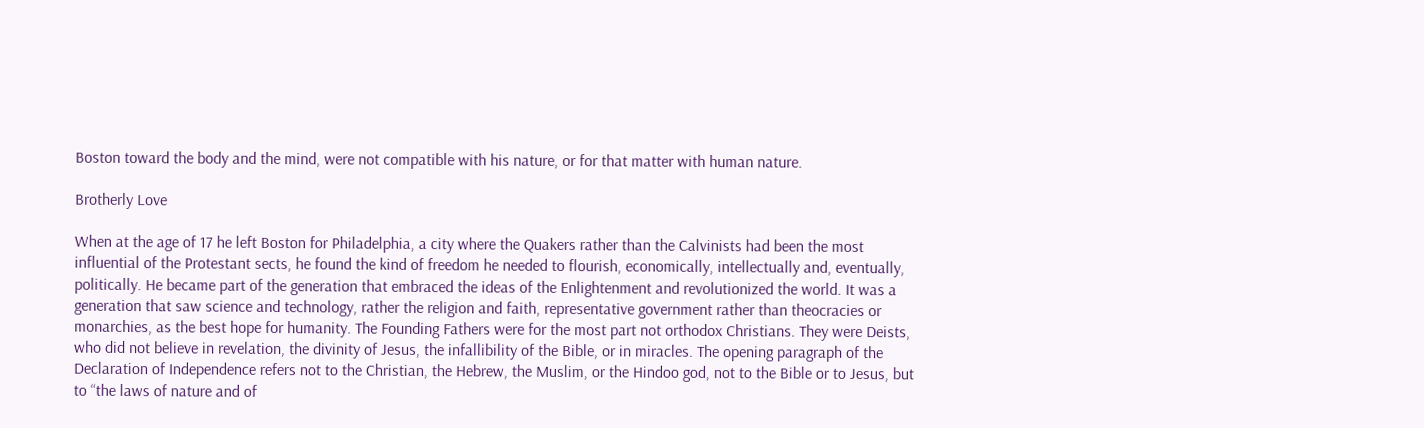Boston toward the body and the mind, were not compatible with his nature, or for that matter with human nature.

Brotherly Love

When at the age of 17 he left Boston for Philadelphia, a city where the Quakers rather than the Calvinists had been the most influential of the Protestant sects, he found the kind of freedom he needed to flourish, economically, intellectually and, eventually, politically. He became part of the generation that embraced the ideas of the Enlightenment and revolutionized the world. It was a generation that saw science and technology, rather the religion and faith, representative government rather than theocracies or monarchies, as the best hope for humanity. The Founding Fathers were for the most part not orthodox Christians. They were Deists, who did not believe in revelation, the divinity of Jesus, the infallibility of the Bible, or in miracles. The opening paragraph of the Declaration of Independence refers not to the Christian, the Hebrew, the Muslim, or the Hindoo god, not to the Bible or to Jesus, but to “the laws of nature and of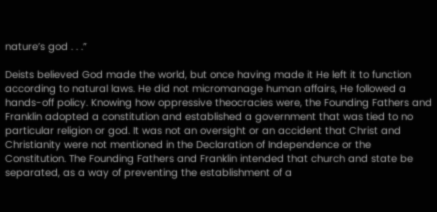nature’s god . . .”

Deists believed God made the world, but once having made it He left it to function according to natural laws. He did not micromanage human affairs, He followed a hands-off policy. Knowing how oppressive theocracies were, the Founding Fathers and Franklin adopted a constitution and established a government that was tied to no particular religion or god. It was not an oversight or an accident that Christ and Christianity were not mentioned in the Declaration of Independence or the Constitution. The Founding Fathers and Franklin intended that church and state be separated, as a way of preventing the establishment of a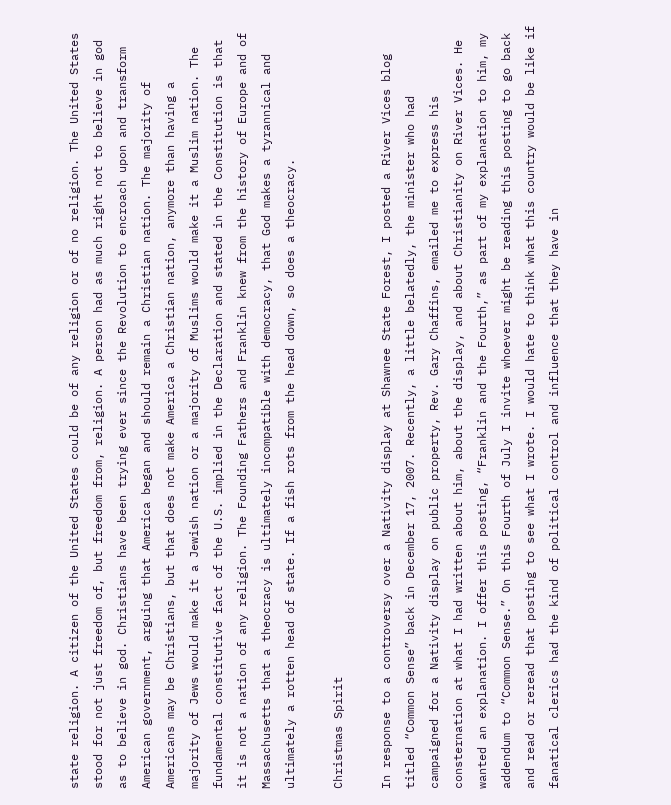state religion. A citizen of the United States could be of any religion or of no religion. The United States stood for not just freedom of, but freedom from, religion. A person had as much right not to believe in god as to believe in god. Christians have been trying ever since the Revolution to encroach upon and transform American government, arguing that America began and should remain a Christian nation. The majority of Americans may be Christians, but that does not make America a Christian nation, anymore than having a majority of Jews would make it a Jewish nation or a majority of Muslims would make it a Muslim nation. The fundamental constitutive fact of the U.S. implied in the Declaration and stated in the Constitution is that it is not a nation of any religion. The Founding Fathers and Franklin knew from the history of Europe and of Massachusetts that a theocracy is ultimately incompatible with democracy, that God makes a tyrannical and ultimately a rotten head of state. If a fish rots from the head down, so does a theocracy.

Christmas Spirit

In response to a controversy over a Nativity display at Shawnee State Forest, I posted a River Vices blog titled “Common Sense” back in December 17, 2007. Recently, a little belatedly, the minister who had campaigned for a Nativity display on public property, Rev. Gary Chaffins, emailed me to express his consternation at what I had written about him, about the display, and about Christianity on River Vices. He wanted an explanation. I offer this posting, “Franklin and the Fourth,” as part of my explanation to him, my addendum to “Common Sense.” On this Fourth of July I invite whoever might be reading this posting to go back and read or reread that posting to see what I wrote. I would hate to think what this country would be like if fanatical clerics had the kind of political control and influence that they have in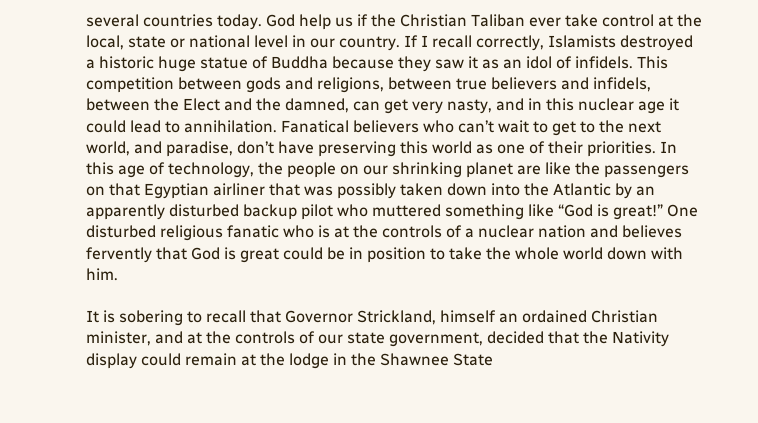several countries today. God help us if the Christian Taliban ever take control at the local, state or national level in our country. If I recall correctly, Islamists destroyed a historic huge statue of Buddha because they saw it as an idol of infidels. This competition between gods and religions, between true believers and infidels, between the Elect and the damned, can get very nasty, and in this nuclear age it could lead to annihilation. Fanatical believers who can’t wait to get to the next world, and paradise, don’t have preserving this world as one of their priorities. In this age of technology, the people on our shrinking planet are like the passengers on that Egyptian airliner that was possibly taken down into the Atlantic by an apparently disturbed backup pilot who muttered something like “God is great!” One disturbed religious fanatic who is at the controls of a nuclear nation and believes fervently that God is great could be in position to take the whole world down with him.

It is sobering to recall that Governor Strickland, himself an ordained Christian minister, and at the controls of our state government, decided that the Nativity display could remain at the lodge in the Shawnee State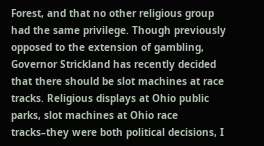Forest, and that no other religious group had the same privilege. Though previously opposed to the extension of gambling, Governor Strickland has recently decided that there should be slot machines at race tracks. Religious displays at Ohio public parks, slot machines at Ohio race tracks–they were both political decisions, I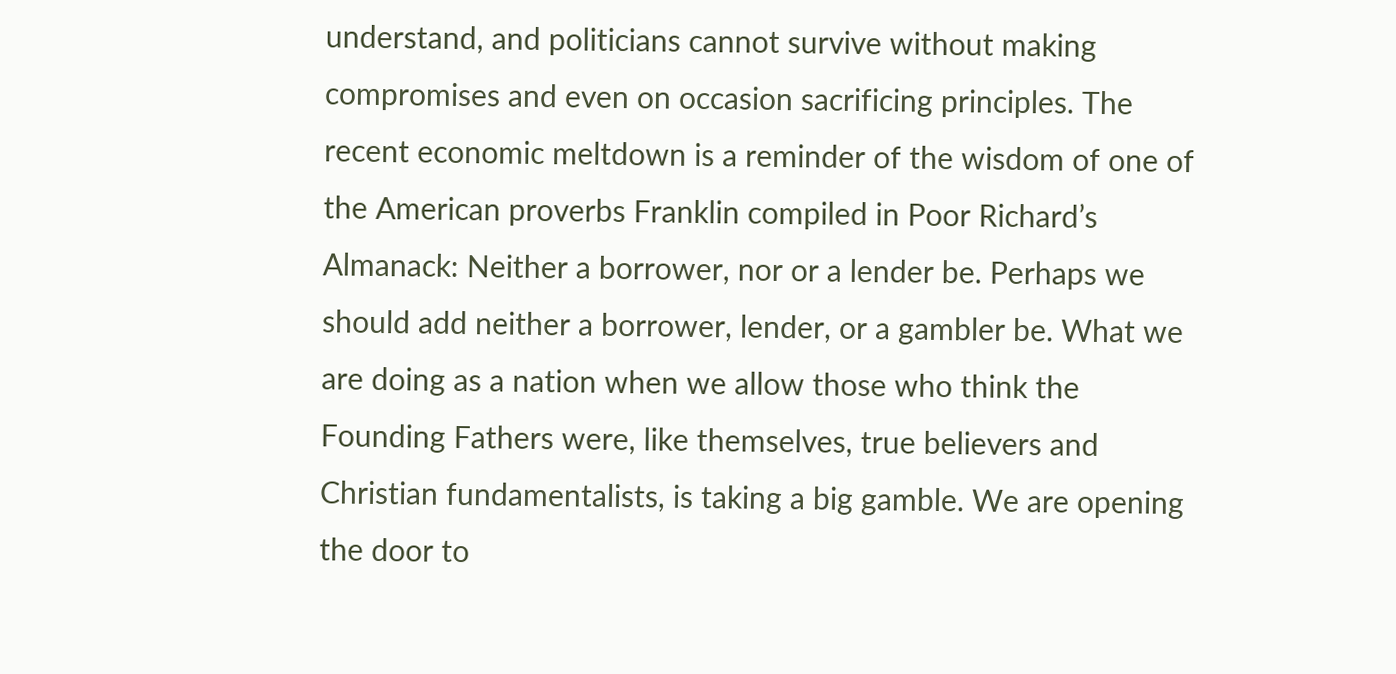understand, and politicians cannot survive without making compromises and even on occasion sacrificing principles. The recent economic meltdown is a reminder of the wisdom of one of the American proverbs Franklin compiled in Poor Richard’s Almanack: Neither a borrower, nor or a lender be. Perhaps we should add neither a borrower, lender, or a gambler be. What we are doing as a nation when we allow those who think the Founding Fathers were, like themselves, true believers and Christian fundamentalists, is taking a big gamble. We are opening the door to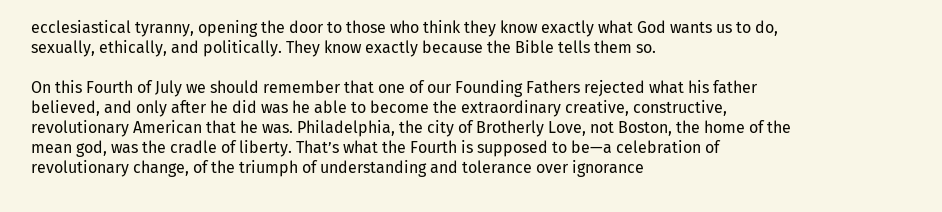ecclesiastical tyranny, opening the door to those who think they know exactly what God wants us to do, sexually, ethically, and politically. They know exactly because the Bible tells them so.

On this Fourth of July we should remember that one of our Founding Fathers rejected what his father believed, and only after he did was he able to become the extraordinary creative, constructive, revolutionary American that he was. Philadelphia, the city of Brotherly Love, not Boston, the home of the mean god, was the cradle of liberty. That’s what the Fourth is supposed to be—a celebration of revolutionary change, of the triumph of understanding and tolerance over ignorance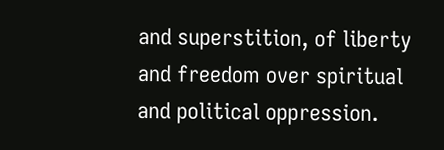and superstition, of liberty and freedom over spiritual and political oppression.